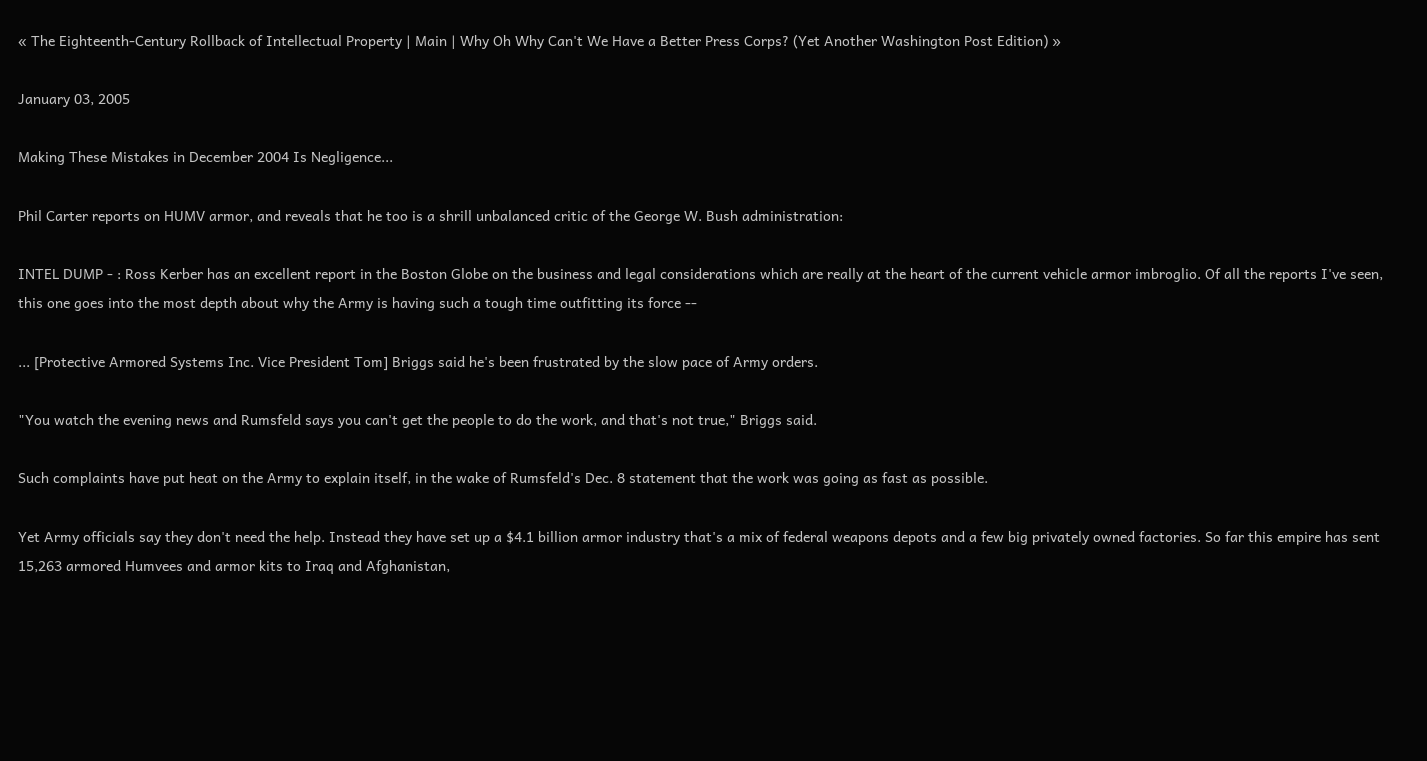« The Eighteenth-Century Rollback of Intellectual Property | Main | Why Oh Why Can't We Have a Better Press Corps? (Yet Another Washington Post Edition) »

January 03, 2005

Making These Mistakes in December 2004 Is Negligence...

Phil Carter reports on HUMV armor, and reveals that he too is a shrill unbalanced critic of the George W. Bush administration:

INTEL DUMP - : Ross Kerber has an excellent report in the Boston Globe on the business and legal considerations which are really at the heart of the current vehicle armor imbroglio. Of all the reports I've seen, this one goes into the most depth about why the Army is having such a tough time outfitting its force --

... [Protective Armored Systems Inc. Vice President Tom] Briggs said he's been frustrated by the slow pace of Army orders.

"You watch the evening news and Rumsfeld says you can't get the people to do the work, and that's not true," Briggs said.

Such complaints have put heat on the Army to explain itself, in the wake of Rumsfeld's Dec. 8 statement that the work was going as fast as possible.

Yet Army officials say they don't need the help. Instead they have set up a $4.1 billion armor industry that's a mix of federal weapons depots and a few big privately owned factories. So far this empire has sent 15,263 armored Humvees and armor kits to Iraq and Afghanistan,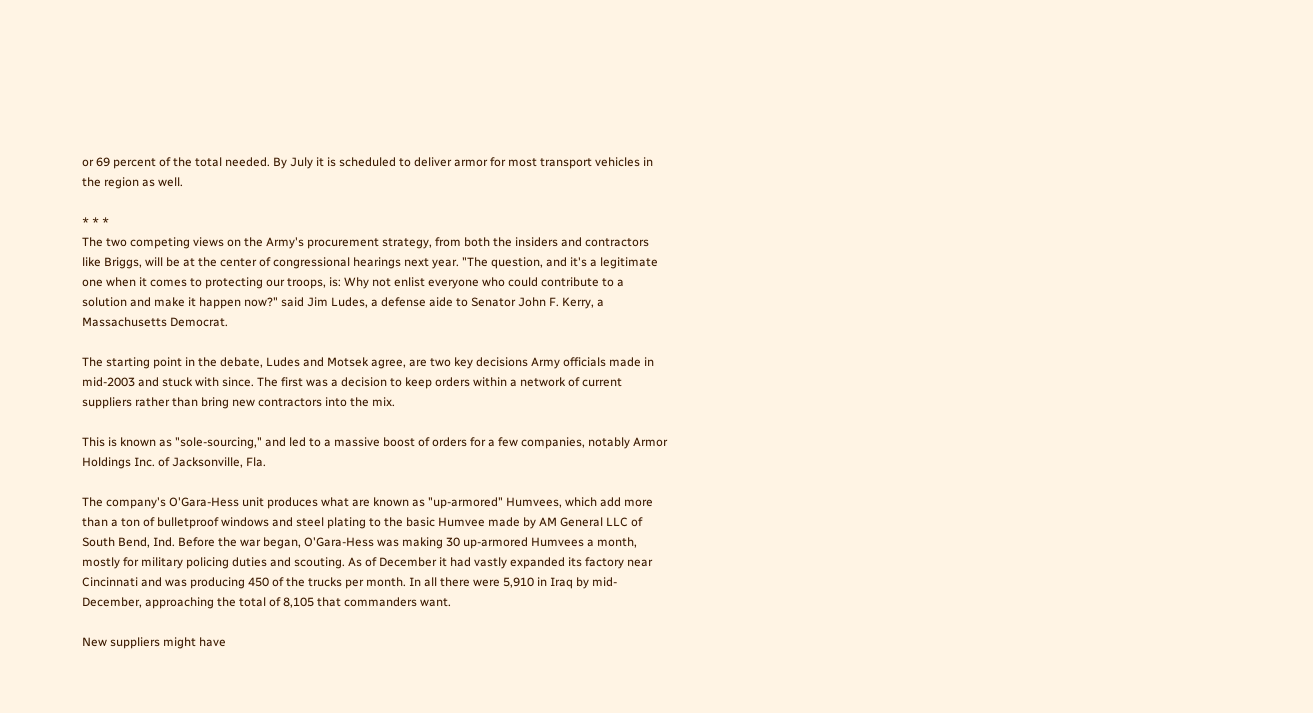or 69 percent of the total needed. By July it is scheduled to deliver armor for most transport vehicles in the region as well.

* * *
The two competing views on the Army's procurement strategy, from both the insiders and contractors like Briggs, will be at the center of congressional hearings next year. "The question, and it's a legitimate one when it comes to protecting our troops, is: Why not enlist everyone who could contribute to a solution and make it happen now?" said Jim Ludes, a defense aide to Senator John F. Kerry, a Massachusetts Democrat.

The starting point in the debate, Ludes and Motsek agree, are two key decisions Army officials made in mid-2003 and stuck with since. The first was a decision to keep orders within a network of current suppliers rather than bring new contractors into the mix.

This is known as "sole-sourcing," and led to a massive boost of orders for a few companies, notably Armor Holdings Inc. of Jacksonville, Fla.

The company's O'Gara-Hess unit produces what are known as "up-armored" Humvees, which add more than a ton of bulletproof windows and steel plating to the basic Humvee made by AM General LLC of South Bend, Ind. Before the war began, O'Gara-Hess was making 30 up-armored Humvees a month, mostly for military policing duties and scouting. As of December it had vastly expanded its factory near Cincinnati and was producing 450 of the trucks per month. In all there were 5,910 in Iraq by mid-December, approaching the total of 8,105 that commanders want.

New suppliers might have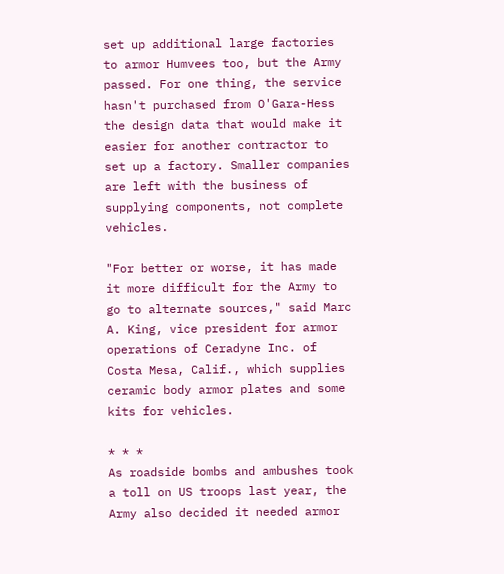set up additional large factories to armor Humvees too, but the Army passed. For one thing, the service hasn't purchased from O'Gara-Hess the design data that would make it easier for another contractor to set up a factory. Smaller companies are left with the business of supplying components, not complete vehicles.

"For better or worse, it has made it more difficult for the Army to go to alternate sources," said Marc A. King, vice president for armor operations of Ceradyne Inc. of Costa Mesa, Calif., which supplies ceramic body armor plates and some kits for vehicles.

* * *
As roadside bombs and ambushes took a toll on US troops last year, the Army also decided it needed armor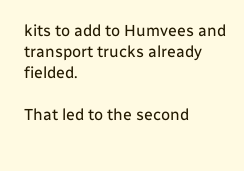kits to add to Humvees and transport trucks already fielded.

That led to the second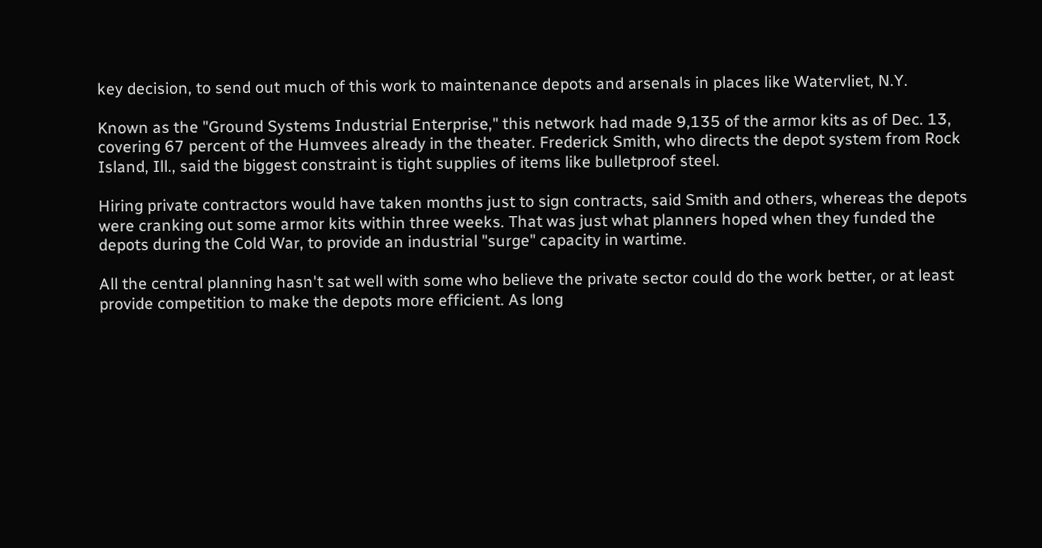key decision, to send out much of this work to maintenance depots and arsenals in places like Watervliet, N.Y.

Known as the "Ground Systems Industrial Enterprise," this network had made 9,135 of the armor kits as of Dec. 13, covering 67 percent of the Humvees already in the theater. Frederick Smith, who directs the depot system from Rock Island, Ill., said the biggest constraint is tight supplies of items like bulletproof steel.

Hiring private contractors would have taken months just to sign contracts, said Smith and others, whereas the depots were cranking out some armor kits within three weeks. That was just what planners hoped when they funded the depots during the Cold War, to provide an industrial "surge" capacity in wartime.

All the central planning hasn't sat well with some who believe the private sector could do the work better, or at least provide competition to make the depots more efficient. As long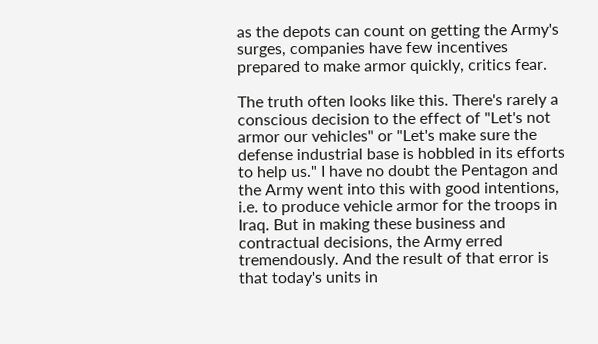as the depots can count on getting the Army's surges, companies have few incentives prepared to make armor quickly, critics fear.

The truth often looks like this. There's rarely a conscious decision to the effect of "Let's not armor our vehicles" or "Let's make sure the defense industrial base is hobbled in its efforts to help us." I have no doubt the Pentagon and the Army went into this with good intentions, i.e. to produce vehicle armor for the troops in Iraq. But in making these business and contractual decisions, the Army erred tremendously. And the result of that error is that today's units in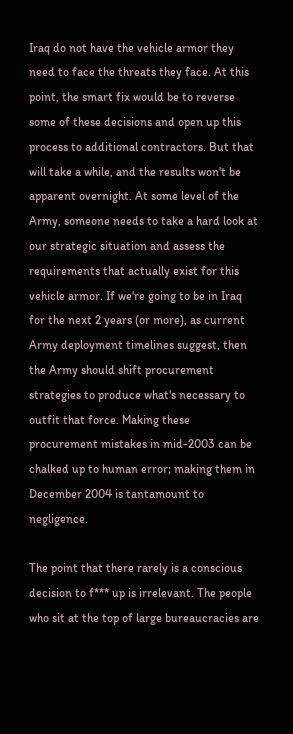Iraq do not have the vehicle armor they need to face the threats they face. At this point, the smart fix would be to reverse some of these decisions and open up this process to additional contractors. But that will take a while, and the results won't be apparent overnight. At some level of the Army, someone needs to take a hard look at our strategic situation and assess the requirements that actually exist for this vehicle armor. If we're going to be in Iraq for the next 2 years (or more), as current Army deployment timelines suggest, then the Army should shift procurement strategies to produce what's necessary to outfit that force. Making these procurement mistakes in mid-2003 can be chalked up to human error; making them in December 2004 is tantamount to negligence.

The point that there rarely is a conscious decision to f*** up is irrelevant. The people who sit at the top of large bureaucracies are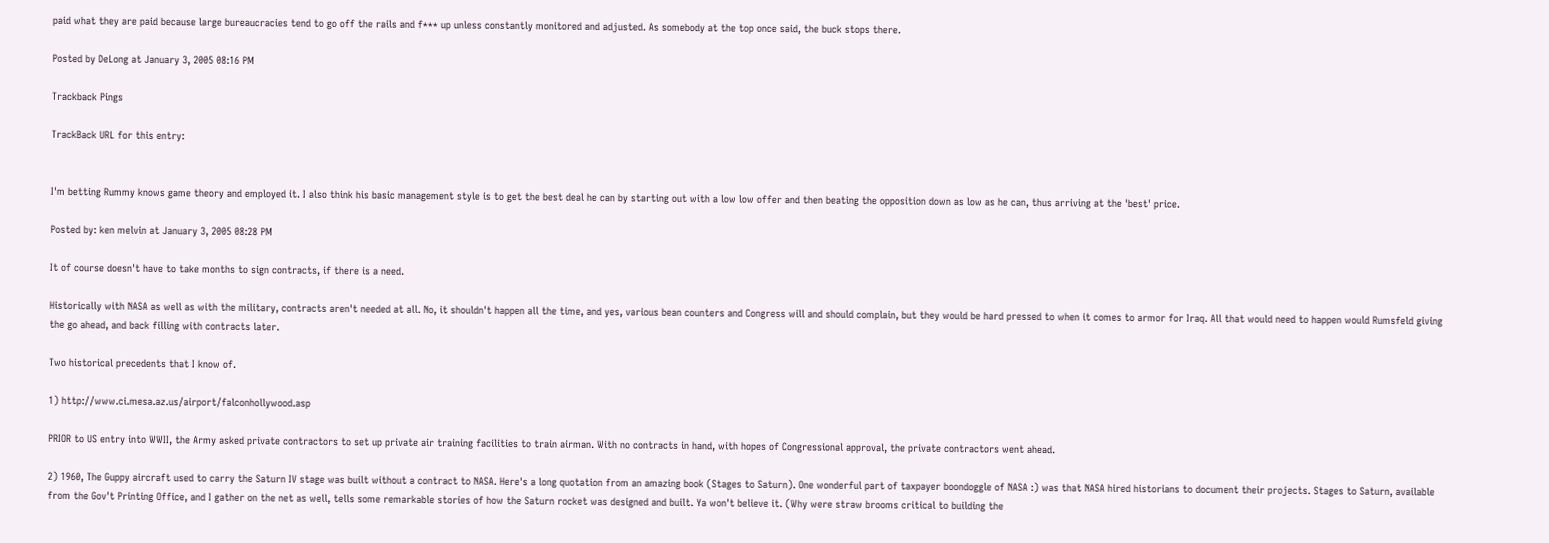paid what they are paid because large bureaucracies tend to go off the rails and f*** up unless constantly monitored and adjusted. As somebody at the top once said, the buck stops there.

Posted by DeLong at January 3, 2005 08:16 PM

Trackback Pings

TrackBack URL for this entry:


I'm betting Rummy knows game theory and employed it. I also think his basic management style is to get the best deal he can by starting out with a low low offer and then beating the opposition down as low as he can, thus arriving at the 'best' price.

Posted by: ken melvin at January 3, 2005 08:28 PM

It of course doesn't have to take months to sign contracts, if there is a need.

Historically with NASA as well as with the military, contracts aren't needed at all. No, it shouldn't happen all the time, and yes, various bean counters and Congress will and should complain, but they would be hard pressed to when it comes to armor for Iraq. All that would need to happen would Rumsfeld giving the go ahead, and back filling with contracts later.

Two historical precedents that I know of.

1) http://www.ci.mesa.az.us/airport/falconhollywood.asp

PRIOR to US entry into WWII, the Army asked private contractors to set up private air training facilities to train airman. With no contracts in hand, with hopes of Congressional approval, the private contractors went ahead.

2) 1960, The Guppy aircraft used to carry the Saturn IV stage was built without a contract to NASA. Here's a long quotation from an amazing book (Stages to Saturn). One wonderful part of taxpayer boondoggle of NASA :) was that NASA hired historians to document their projects. Stages to Saturn, available from the Gov't Printing Office, and I gather on the net as well, tells some remarkable stories of how the Saturn rocket was designed and built. Ya won't believe it. (Why were straw brooms critical to building the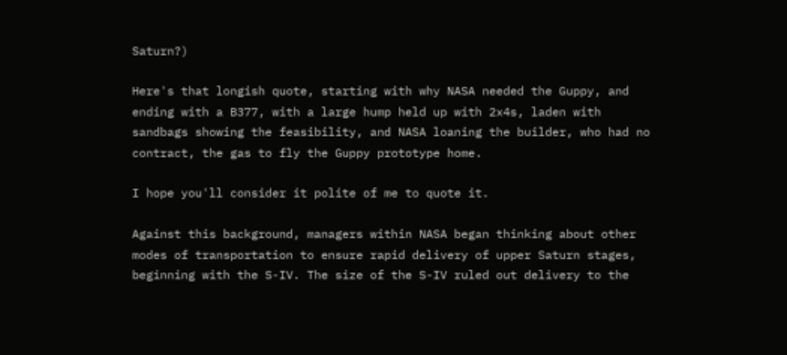Saturn?)

Here's that longish quote, starting with why NASA needed the Guppy, and ending with a B377, with a large hump held up with 2x4s, laden with sandbags showing the feasibility, and NASA loaning the builder, who had no contract, the gas to fly the Guppy prototype home.

I hope you'll consider it polite of me to quote it.

Against this background, managers within NASA began thinking about other modes of transportation to ensure rapid delivery of upper Saturn stages, beginning with the S-IV. The size of the S-IV ruled out delivery to the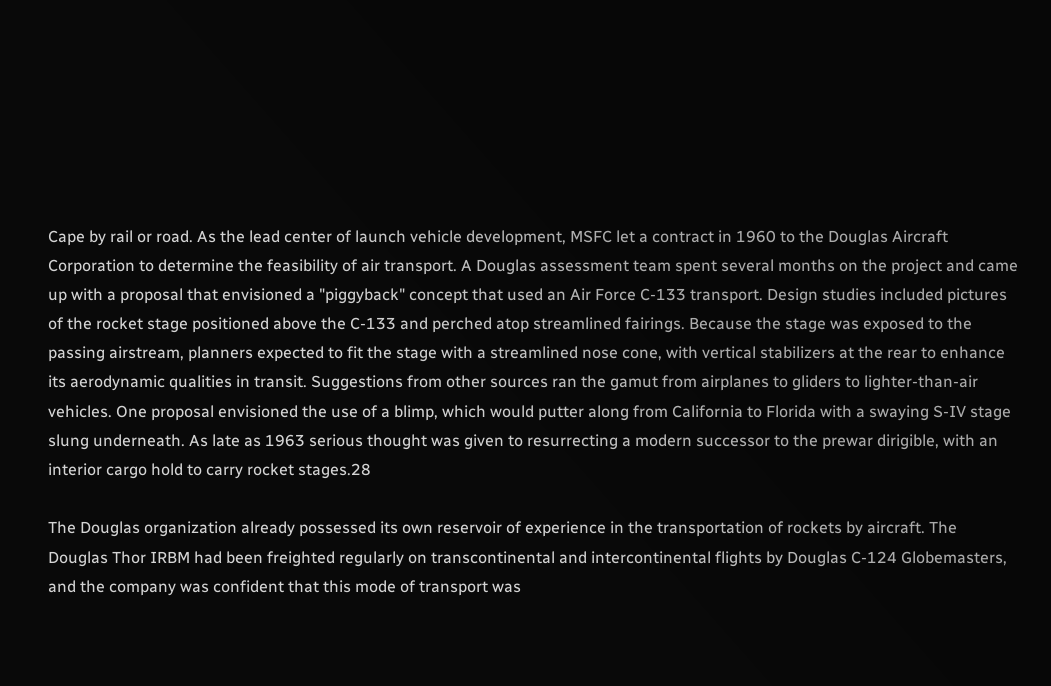Cape by rail or road. As the lead center of launch vehicle development, MSFC let a contract in 1960 to the Douglas Aircraft Corporation to determine the feasibility of air transport. A Douglas assessment team spent several months on the project and came up with a proposal that envisioned a "piggyback" concept that used an Air Force C-133 transport. Design studies included pictures of the rocket stage positioned above the C-133 and perched atop streamlined fairings. Because the stage was exposed to the passing airstream, planners expected to fit the stage with a streamlined nose cone, with vertical stabilizers at the rear to enhance its aerodynamic qualities in transit. Suggestions from other sources ran the gamut from airplanes to gliders to lighter-than-air vehicles. One proposal envisioned the use of a blimp, which would putter along from California to Florida with a swaying S-IV stage slung underneath. As late as 1963 serious thought was given to resurrecting a modern successor to the prewar dirigible, with an interior cargo hold to carry rocket stages.28

The Douglas organization already possessed its own reservoir of experience in the transportation of rockets by aircraft. The Douglas Thor IRBM had been freighted regularly on transcontinental and intercontinental flights by Douglas C-124 Globemasters, and the company was confident that this mode of transport was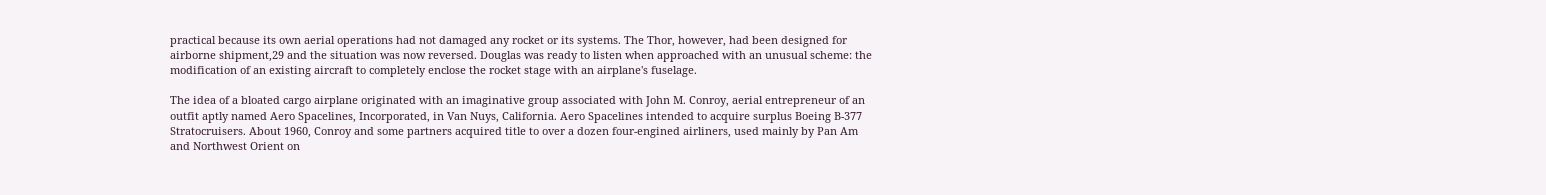practical because its own aerial operations had not damaged any rocket or its systems. The Thor, however, had been designed for airborne shipment,29 and the situation was now reversed. Douglas was ready to listen when approached with an unusual scheme: the modification of an existing aircraft to completely enclose the rocket stage with an airplane's fuselage.

The idea of a bloated cargo airplane originated with an imaginative group associated with John M. Conroy, aerial entrepreneur of an outfit aptly named Aero Spacelines, Incorporated, in Van Nuys, California. Aero Spacelines intended to acquire surplus Boeing B-377 Stratocruisers. About 1960, Conroy and some partners acquired title to over a dozen four-engined airliners, used mainly by Pan Am and Northwest Orient on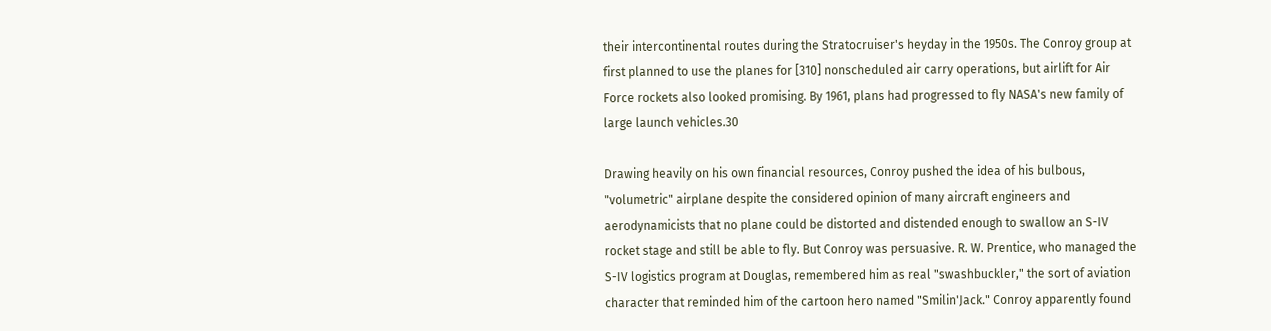their intercontinental routes during the Stratocruiser's heyday in the 1950s. The Conroy group at first planned to use the planes for [310] nonscheduled air carry operations, but airlift for Air Force rockets also looked promising. By 1961, plans had progressed to fly NASA's new family of large launch vehicles.30

Drawing heavily on his own financial resources, Conroy pushed the idea of his bulbous, "volumetric" airplane despite the considered opinion of many aircraft engineers and aerodynamicists that no plane could be distorted and distended enough to swallow an S-IV rocket stage and still be able to fly. But Conroy was persuasive. R. W. Prentice, who managed the S-IV logistics program at Douglas, remembered him as real "swashbuckler," the sort of aviation character that reminded him of the cartoon hero named "Smilin'Jack." Conroy apparently found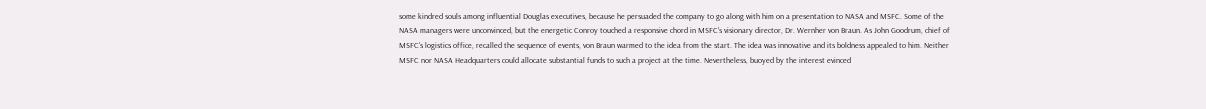some kindred souls among influential Douglas executives, because he persuaded the company to go along with him on a presentation to NASA and MSFC. Some of the NASA managers were unconvinced, but the energetic Conroy touched a responsive chord in MSFC's visionary director, Dr. Wernher von Braun. As John Goodrum, chief of MSFC's logistics office, recalled the sequence of events, von Braun warmed to the idea from the start. The idea was innovative and its boldness appealed to him. Neither MSFC nor NASA Headquarters could allocate substantial funds to such a project at the time. Nevertheless, buoyed by the interest evinced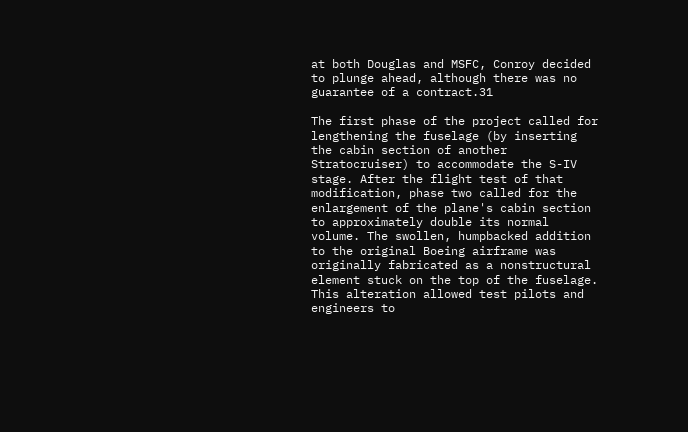at both Douglas and MSFC, Conroy decided to plunge ahead, although there was no guarantee of a contract.31

The first phase of the project called for lengthening the fuselage (by inserting the cabin section of another Stratocruiser) to accommodate the S-IV stage. After the flight test of that modification, phase two called for the enlargement of the plane's cabin section to approximately double its normal volume. The swollen, humpbacked addition to the original Boeing airframe was originally fabricated as a nonstructural element stuck on the top of the fuselage. This alteration allowed test pilots and engineers to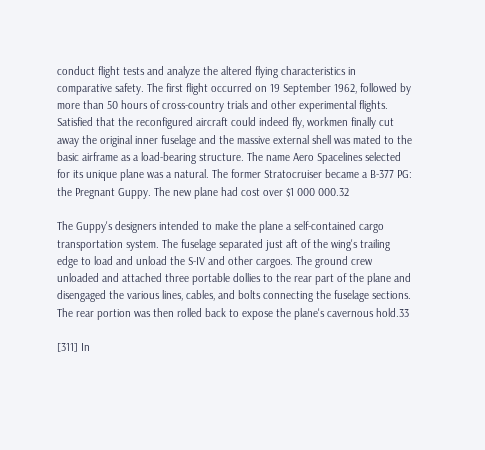conduct flight tests and analyze the altered flying characteristics in comparative safety. The first flight occurred on 19 September 1962, followed by more than 50 hours of cross-country trials and other experimental flights. Satisfied that the reconfigured aircraft could indeed fly, workmen finally cut away the original inner fuselage and the massive external shell was mated to the basic airframe as a load-bearing structure. The name Aero Spacelines selected for its unique plane was a natural. The former Stratocruiser became a B-377 PG: the Pregnant Guppy. The new plane had cost over $1 000 000.32

The Guppy's designers intended to make the plane a self-contained cargo transportation system. The fuselage separated just aft of the wing's trailing edge to load and unload the S-IV and other cargoes. The ground crew unloaded and attached three portable dollies to the rear part of the plane and disengaged the various lines, cables, and bolts connecting the fuselage sections. The rear portion was then rolled back to expose the plane's cavernous hold.33

[311] In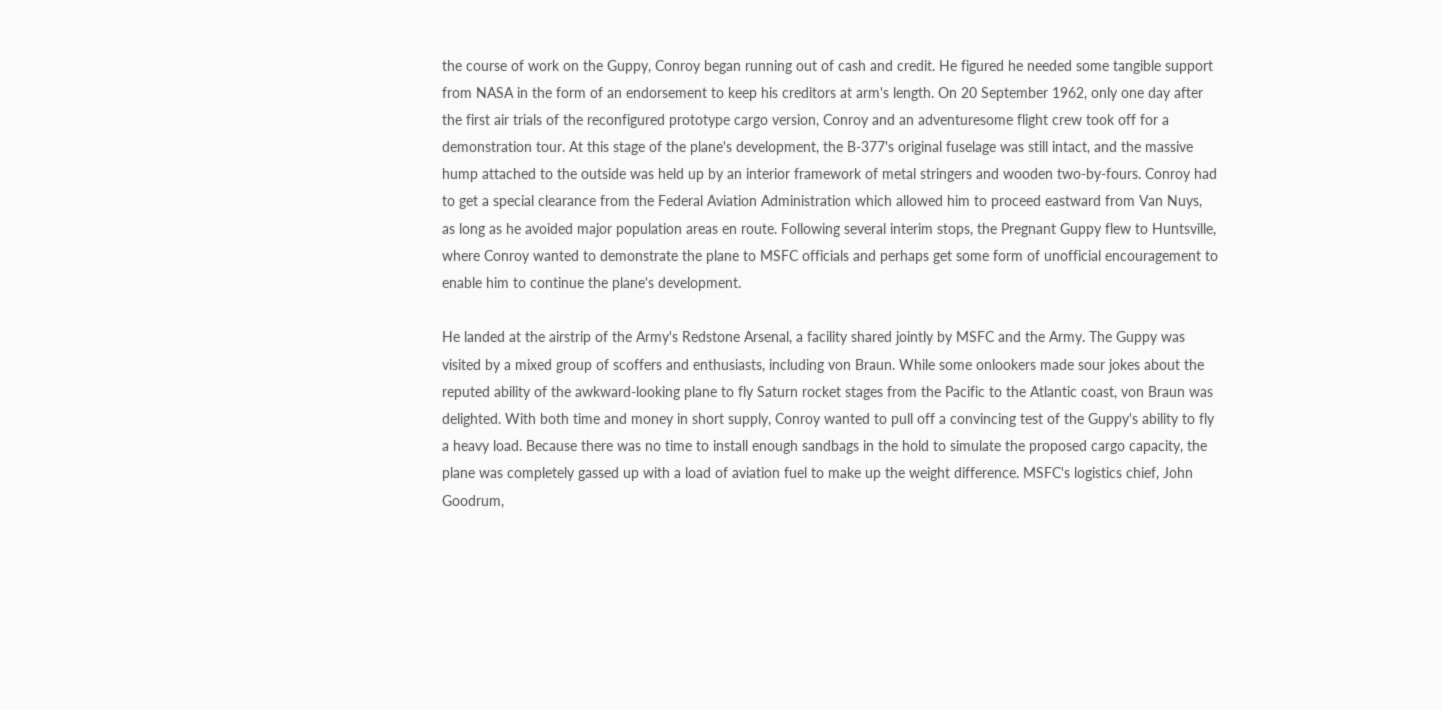the course of work on the Guppy, Conroy began running out of cash and credit. He figured he needed some tangible support from NASA in the form of an endorsement to keep his creditors at arm's length. On 20 September 1962, only one day after the first air trials of the reconfigured prototype cargo version, Conroy and an adventuresome flight crew took off for a demonstration tour. At this stage of the plane's development, the B-377's original fuselage was still intact, and the massive hump attached to the outside was held up by an interior framework of metal stringers and wooden two-by-fours. Conroy had to get a special clearance from the Federal Aviation Administration which allowed him to proceed eastward from Van Nuys, as long as he avoided major population areas en route. Following several interim stops, the Pregnant Guppy flew to Huntsville, where Conroy wanted to demonstrate the plane to MSFC officials and perhaps get some form of unofficial encouragement to enable him to continue the plane's development.

He landed at the airstrip of the Army's Redstone Arsenal, a facility shared jointly by MSFC and the Army. The Guppy was visited by a mixed group of scoffers and enthusiasts, including von Braun. While some onlookers made sour jokes about the reputed ability of the awkward-looking plane to fly Saturn rocket stages from the Pacific to the Atlantic coast, von Braun was delighted. With both time and money in short supply, Conroy wanted to pull off a convincing test of the Guppy's ability to fly a heavy load. Because there was no time to install enough sandbags in the hold to simulate the proposed cargo capacity, the plane was completely gassed up with a load of aviation fuel to make up the weight difference. MSFC's logistics chief, John Goodrum,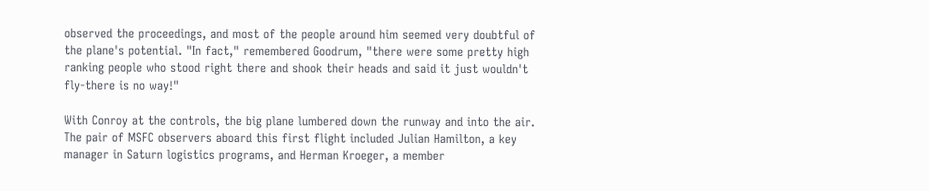observed the proceedings, and most of the people around him seemed very doubtful of the plane's potential. "In fact," remembered Goodrum, "there were some pretty high ranking people who stood right there and shook their heads and said it just wouldn't fly-there is no way!"

With Conroy at the controls, the big plane lumbered down the runway and into the air. The pair of MSFC observers aboard this first flight included Julian Hamilton, a key manager in Saturn logistics programs, and Herman Kroeger, a member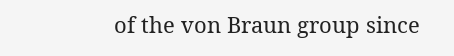of the von Braun group since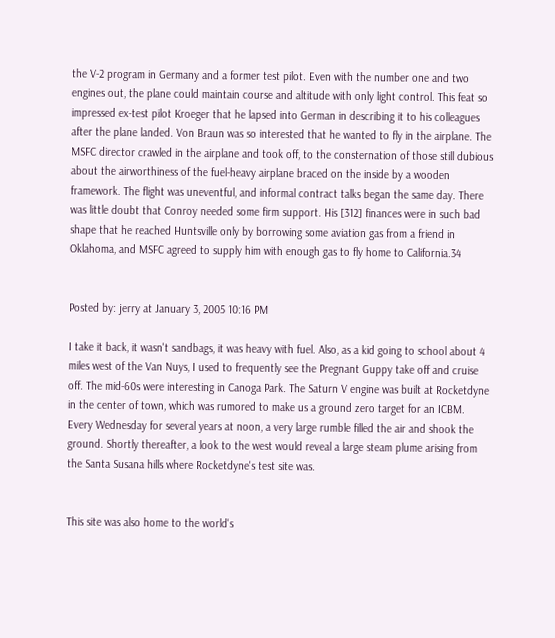the V-2 program in Germany and a former test pilot. Even with the number one and two engines out, the plane could maintain course and altitude with only light control. This feat so impressed ex-test pilot Kroeger that he lapsed into German in describing it to his colleagues after the plane landed. Von Braun was so interested that he wanted to fly in the airplane. The MSFC director crawled in the airplane and took off, to the consternation of those still dubious about the airworthiness of the fuel-heavy airplane braced on the inside by a wooden framework. The flight was uneventful, and informal contract talks began the same day. There was little doubt that Conroy needed some firm support. His [312] finances were in such bad shape that he reached Huntsville only by borrowing some aviation gas from a friend in Oklahoma, and MSFC agreed to supply him with enough gas to fly home to California.34


Posted by: jerry at January 3, 2005 10:16 PM

I take it back, it wasn't sandbags, it was heavy with fuel. Also, as a kid going to school about 4 miles west of the Van Nuys, I used to frequently see the Pregnant Guppy take off and cruise off. The mid-60s were interesting in Canoga Park. The Saturn V engine was built at Rocketdyne in the center of town, which was rumored to make us a ground zero target for an ICBM. Every Wednesday for several years at noon, a very large rumble filled the air and shook the ground. Shortly thereafter, a look to the west would reveal a large steam plume arising from the Santa Susana hills where Rocketdyne's test site was.


This site was also home to the world's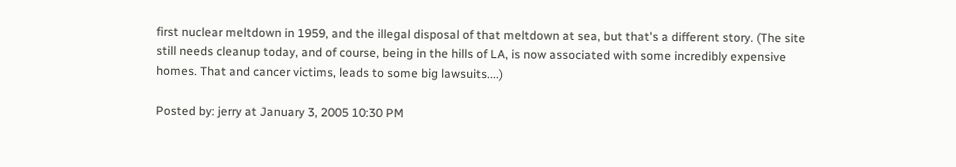first nuclear meltdown in 1959, and the illegal disposal of that meltdown at sea, but that's a different story. (The site still needs cleanup today, and of course, being in the hills of LA, is now associated with some incredibly expensive homes. That and cancer victims, leads to some big lawsuits....)

Posted by: jerry at January 3, 2005 10:30 PM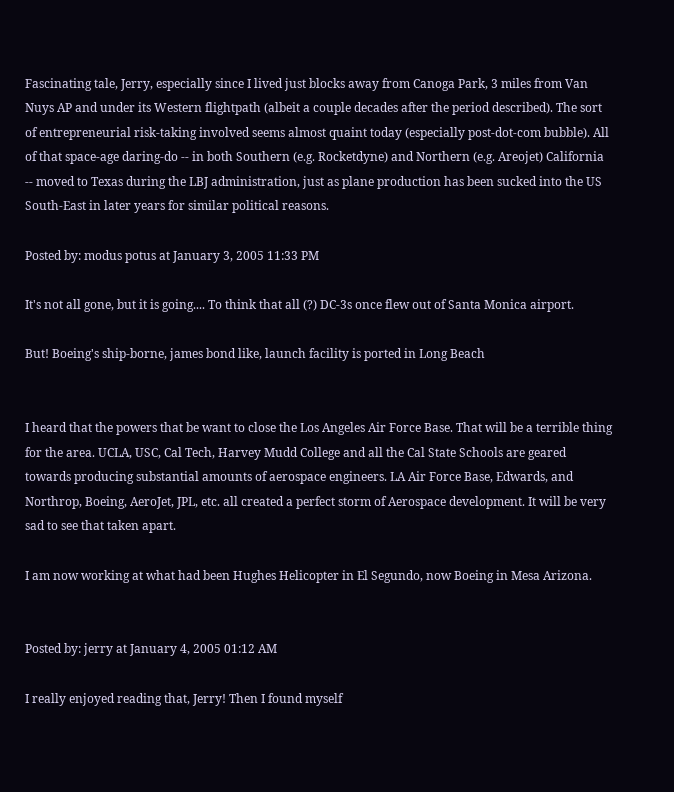Fascinating tale, Jerry, especially since I lived just blocks away from Canoga Park, 3 miles from Van Nuys AP and under its Western flightpath (albeit a couple decades after the period described). The sort of entrepreneurial risk-taking involved seems almost quaint today (especially post-dot-com bubble). All of that space-age daring-do -- in both Southern (e.g. Rocketdyne) and Northern (e.g. Areojet) California -- moved to Texas during the LBJ administration, just as plane production has been sucked into the US South-East in later years for similar political reasons.

Posted by: modus potus at January 3, 2005 11:33 PM

It's not all gone, but it is going.... To think that all (?) DC-3s once flew out of Santa Monica airport.

But! Boeing's ship-borne, james bond like, launch facility is ported in Long Beach


I heard that the powers that be want to close the Los Angeles Air Force Base. That will be a terrible thing for the area. UCLA, USC, Cal Tech, Harvey Mudd College and all the Cal State Schools are geared towards producing substantial amounts of aerospace engineers. LA Air Force Base, Edwards, and Northrop, Boeing, AeroJet, JPL, etc. all created a perfect storm of Aerospace development. It will be very sad to see that taken apart.

I am now working at what had been Hughes Helicopter in El Segundo, now Boeing in Mesa Arizona.


Posted by: jerry at January 4, 2005 01:12 AM

I really enjoyed reading that, Jerry! Then I found myself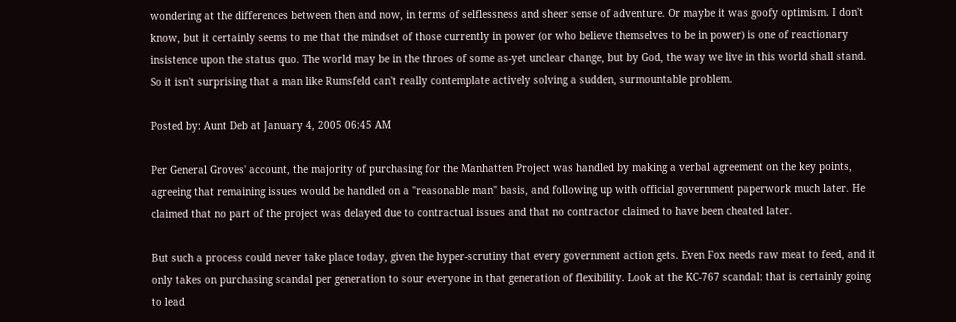wondering at the differences between then and now, in terms of selflessness and sheer sense of adventure. Or maybe it was goofy optimism. I don't know, but it certainly seems to me that the mindset of those currently in power (or who believe themselves to be in power) is one of reactionary insistence upon the status quo. The world may be in the throes of some as-yet unclear change, but by God, the way we live in this world shall stand. So it isn't surprising that a man like Rumsfeld can't really contemplate actively solving a sudden, surmountable problem.

Posted by: Aunt Deb at January 4, 2005 06:45 AM

Per General Groves' account, the majority of purchasing for the Manhatten Project was handled by making a verbal agreement on the key points, agreeing that remaining issues would be handled on a "reasonable man" basis, and following up with official government paperwork much later. He claimed that no part of the project was delayed due to contractual issues and that no contractor claimed to have been cheated later.

But such a process could never take place today, given the hyper-scrutiny that every government action gets. Even Fox needs raw meat to feed, and it only takes on purchasing scandal per generation to sour everyone in that generation of flexibility. Look at the KC-767 scandal: that is certainly going to lead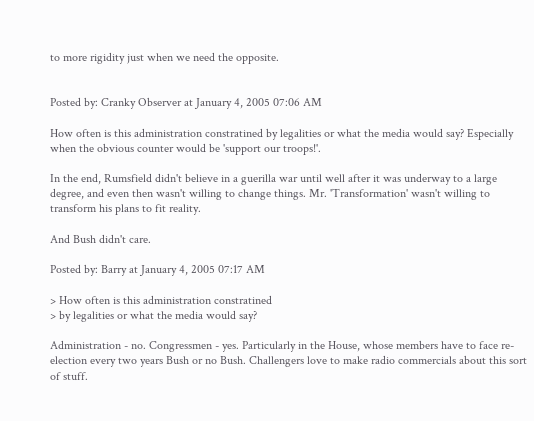to more rigidity just when we need the opposite.


Posted by: Cranky Observer at January 4, 2005 07:06 AM

How often is this administration constratined by legalities or what the media would say? Especially when the obvious counter would be 'support our troops!'.

In the end, Rumsfield didn't believe in a guerilla war until well after it was underway to a large degree, and even then wasn't willing to change things. Mr. 'Transformation' wasn't willing to transform his plans to fit reality.

And Bush didn't care.

Posted by: Barry at January 4, 2005 07:17 AM

> How often is this administration constratined
> by legalities or what the media would say?

Administration - no. Congressmen - yes. Particularly in the House, whose members have to face re-election every two years Bush or no Bush. Challengers love to make radio commercials about this sort of stuff.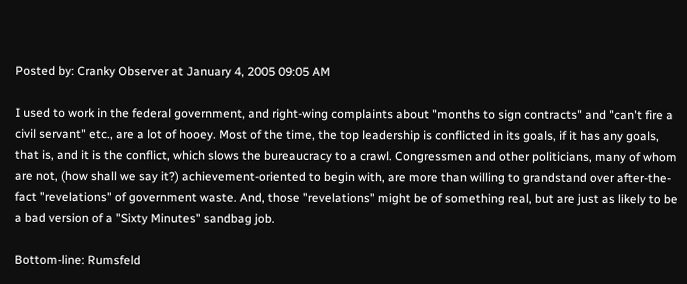Posted by: Cranky Observer at January 4, 2005 09:05 AM

I used to work in the federal government, and right-wing complaints about "months to sign contracts" and "can't fire a civil servant" etc., are a lot of hooey. Most of the time, the top leadership is conflicted in its goals, if it has any goals, that is, and it is the conflict, which slows the bureaucracy to a crawl. Congressmen and other politicians, many of whom are not, (how shall we say it?) achievement-oriented to begin with, are more than willing to grandstand over after-the-fact "revelations" of government waste. And, those "revelations" might be of something real, but are just as likely to be a bad version of a "Sixty Minutes" sandbag job.

Bottom-line: Rumsfeld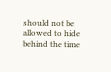should not be allowed to hide behind the time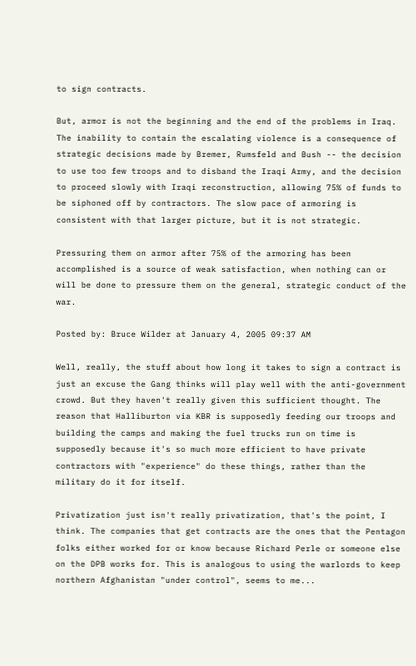to sign contracts.

But, armor is not the beginning and the end of the problems in Iraq. The inability to contain the escalating violence is a consequence of strategic decisions made by Bremer, Rumsfeld and Bush -- the decision to use too few troops and to disband the Iraqi Army, and the decision to proceed slowly with Iraqi reconstruction, allowing 75% of funds to be siphoned off by contractors. The slow pace of armoring is consistent with that larger picture, but it is not strategic.

Pressuring them on armor after 75% of the armoring has been accomplished is a source of weak satisfaction, when nothing can or will be done to pressure them on the general, strategic conduct of the war.

Posted by: Bruce Wilder at January 4, 2005 09:37 AM

Well, really, the stuff about how long it takes to sign a contract is just an excuse the Gang thinks will play well with the anti-government crowd. But they haven't really given this sufficient thought. The reason that Halliburton via KBR is supposedly feeding our troops and building the camps and making the fuel trucks run on time is supposedly because it's so much more efficient to have private contractors with "experience" do these things, rather than the military do it for itself.

Privatization just isn't really privatization, that's the point, I think. The companies that get contracts are the ones that the Pentagon folks either worked for or know because Richard Perle or someone else on the DPB works for. This is analogous to using the warlords to keep northern Afghanistan "under control", seems to me...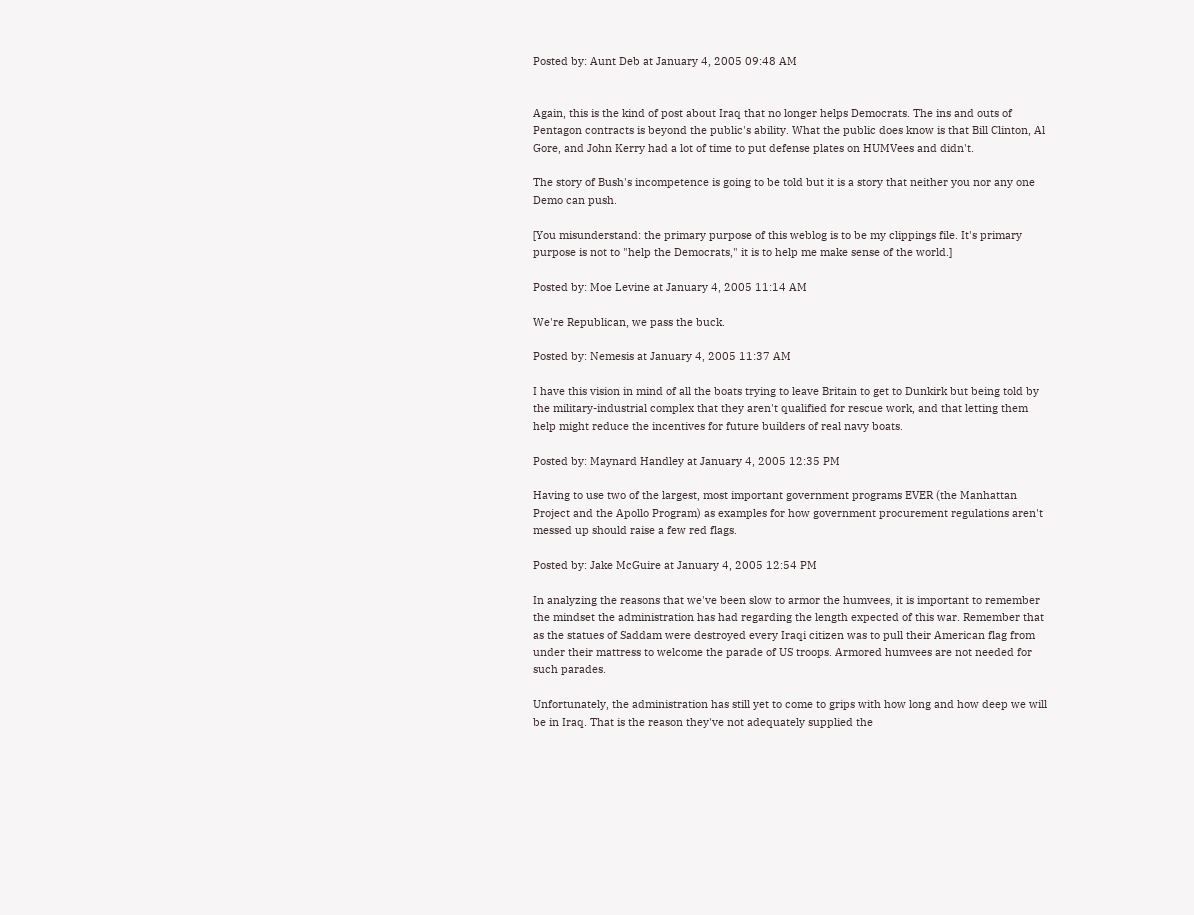Posted by: Aunt Deb at January 4, 2005 09:48 AM


Again, this is the kind of post about Iraq that no longer helps Democrats. The ins and outs of Pentagon contracts is beyond the public's ability. What the public does know is that Bill Clinton, Al Gore, and John Kerry had a lot of time to put defense plates on HUMVees and didn't.

The story of Bush's incompetence is going to be told but it is a story that neither you nor any one Demo can push.

[You misunderstand: the primary purpose of this weblog is to be my clippings file. It's primary purpose is not to "help the Democrats," it is to help me make sense of the world.]

Posted by: Moe Levine at January 4, 2005 11:14 AM

We're Republican, we pass the buck.

Posted by: Nemesis at January 4, 2005 11:37 AM

I have this vision in mind of all the boats trying to leave Britain to get to Dunkirk but being told by the military-industrial complex that they aren't qualified for rescue work, and that letting them help might reduce the incentives for future builders of real navy boats.

Posted by: Maynard Handley at January 4, 2005 12:35 PM

Having to use two of the largest, most important government programs EVER (the Manhattan Project and the Apollo Program) as examples for how government procurement regulations aren't messed up should raise a few red flags.

Posted by: Jake McGuire at January 4, 2005 12:54 PM

In analyzing the reasons that we've been slow to armor the humvees, it is important to remember the mindset the administration has had regarding the length expected of this war. Remember that as the statues of Saddam were destroyed every Iraqi citizen was to pull their American flag from under their mattress to welcome the parade of US troops. Armored humvees are not needed for such parades.

Unfortunately, the administration has still yet to come to grips with how long and how deep we will be in Iraq. That is the reason they've not adequately supplied the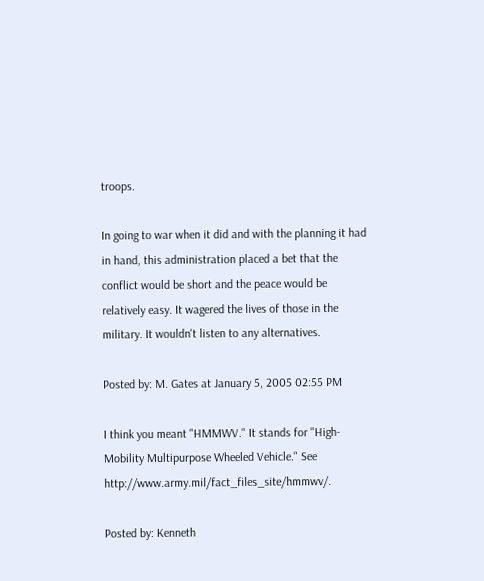troops.

In going to war when it did and with the planning it had in hand, this administration placed a bet that the conflict would be short and the peace would be relatively easy. It wagered the lives of those in the military. It wouldn't listen to any alternatives.

Posted by: M. Gates at January 5, 2005 02:55 PM

I think you meant "HMMWV." It stands for "High-Mobility Multipurpose Wheeled Vehicle." See http://www.army.mil/fact_files_site/hmmwv/.

Posted by: Kenneth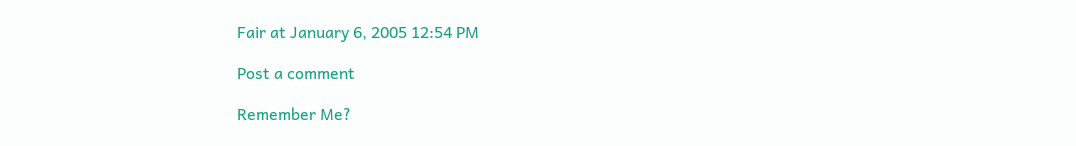Fair at January 6, 2005 12:54 PM

Post a comment

Remember Me?